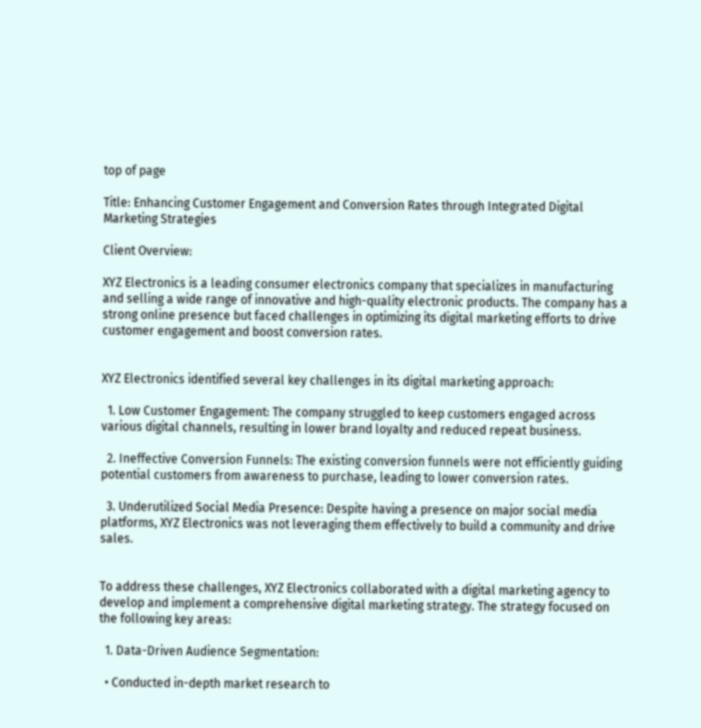top of page

Title: Enhancing Customer Engagement and Conversion Rates through Integrated Digital Marketing Strategies

Client Overview:

XYZ Electronics is a leading consumer electronics company that specializes in manufacturing and selling a wide range of innovative and high-quality electronic products. The company has a strong online presence but faced challenges in optimizing its digital marketing efforts to drive customer engagement and boost conversion rates.


XYZ Electronics identified several key challenges in its digital marketing approach:

  1. Low Customer Engagement: The company struggled to keep customers engaged across various digital channels, resulting in lower brand loyalty and reduced repeat business.

  2. Ineffective Conversion Funnels: The existing conversion funnels were not efficiently guiding potential customers from awareness to purchase, leading to lower conversion rates.

  3. Underutilized Social Media Presence: Despite having a presence on major social media platforms, XYZ Electronics was not leveraging them effectively to build a community and drive sales.


To address these challenges, XYZ Electronics collaborated with a digital marketing agency to develop and implement a comprehensive digital marketing strategy. The strategy focused on the following key areas:

  1. Data-Driven Audience Segmentation:

  • Conducted in-depth market research to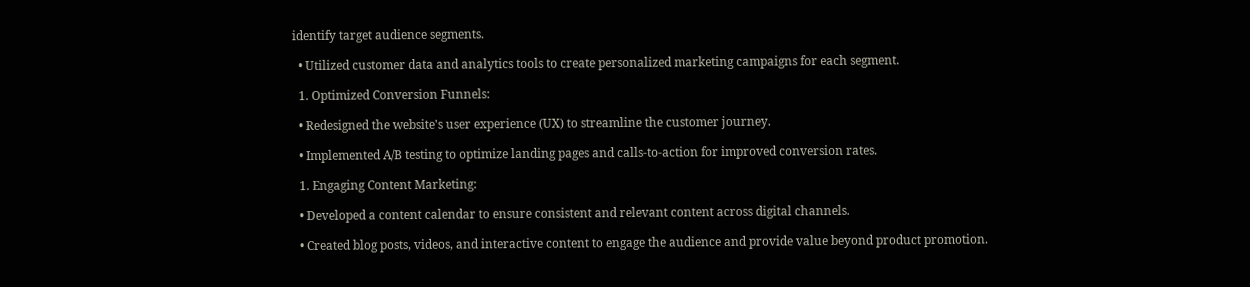identify target audience segments.

  • Utilized customer data and analytics tools to create personalized marketing campaigns for each segment.

  1. Optimized Conversion Funnels:

  • Redesigned the website's user experience (UX) to streamline the customer journey.

  • Implemented A/B testing to optimize landing pages and calls-to-action for improved conversion rates.

  1. Engaging Content Marketing:

  • Developed a content calendar to ensure consistent and relevant content across digital channels.

  • Created blog posts, videos, and interactive content to engage the audience and provide value beyond product promotion.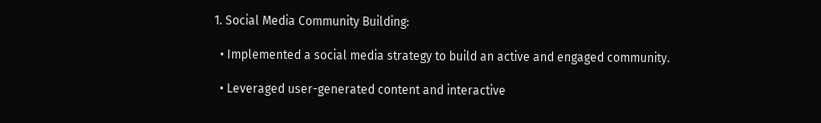1. Social Media Community Building:

  • Implemented a social media strategy to build an active and engaged community.

  • Leveraged user-generated content and interactive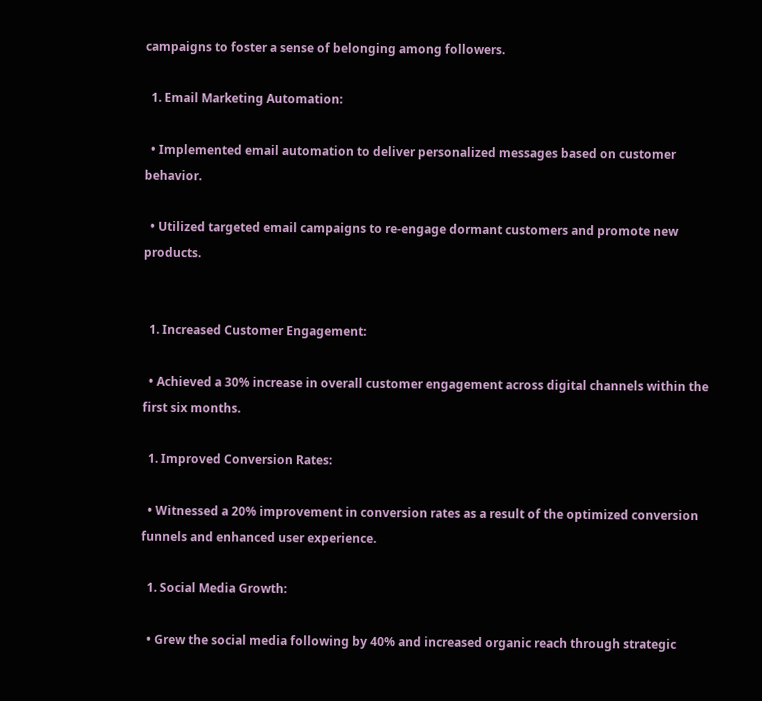campaigns to foster a sense of belonging among followers.

  1. Email Marketing Automation:

  • Implemented email automation to deliver personalized messages based on customer behavior.

  • Utilized targeted email campaigns to re-engage dormant customers and promote new products.


  1. Increased Customer Engagement:

  • Achieved a 30% increase in overall customer engagement across digital channels within the first six months.

  1. Improved Conversion Rates:

  • Witnessed a 20% improvement in conversion rates as a result of the optimized conversion funnels and enhanced user experience.

  1. Social Media Growth:

  • Grew the social media following by 40% and increased organic reach through strategic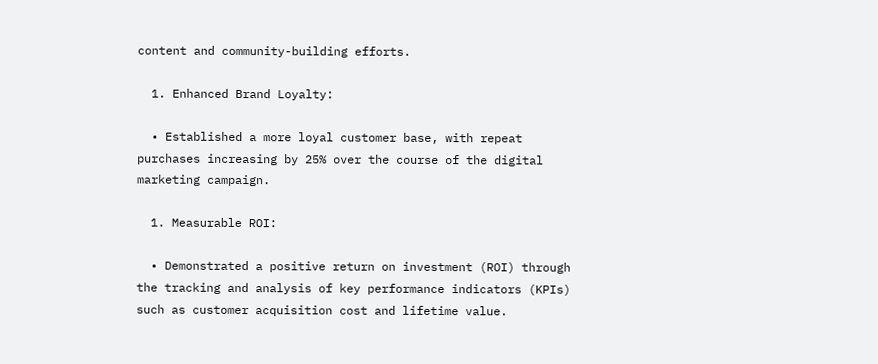content and community-building efforts.

  1. Enhanced Brand Loyalty:

  • Established a more loyal customer base, with repeat purchases increasing by 25% over the course of the digital marketing campaign.

  1. Measurable ROI:

  • Demonstrated a positive return on investment (ROI) through the tracking and analysis of key performance indicators (KPIs) such as customer acquisition cost and lifetime value.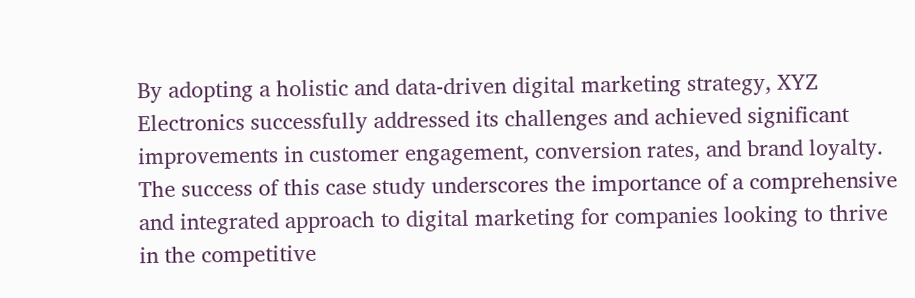By adopting a holistic and data-driven digital marketing strategy, XYZ Electronics successfully addressed its challenges and achieved significant improvements in customer engagement, conversion rates, and brand loyalty. The success of this case study underscores the importance of a comprehensive and integrated approach to digital marketing for companies looking to thrive in the competitive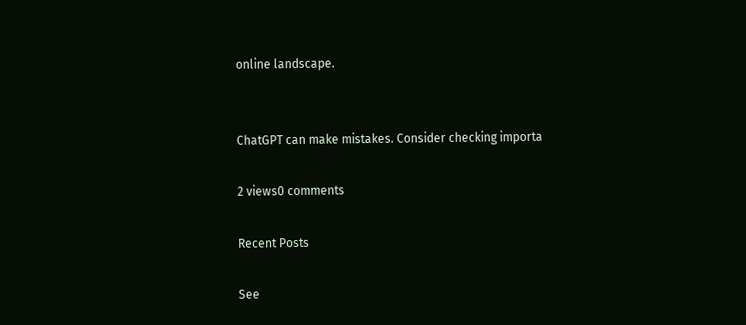online landscape.


ChatGPT can make mistakes. Consider checking importa

2 views0 comments

Recent Posts

See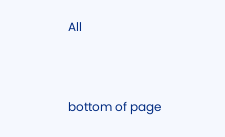All


bottom of page